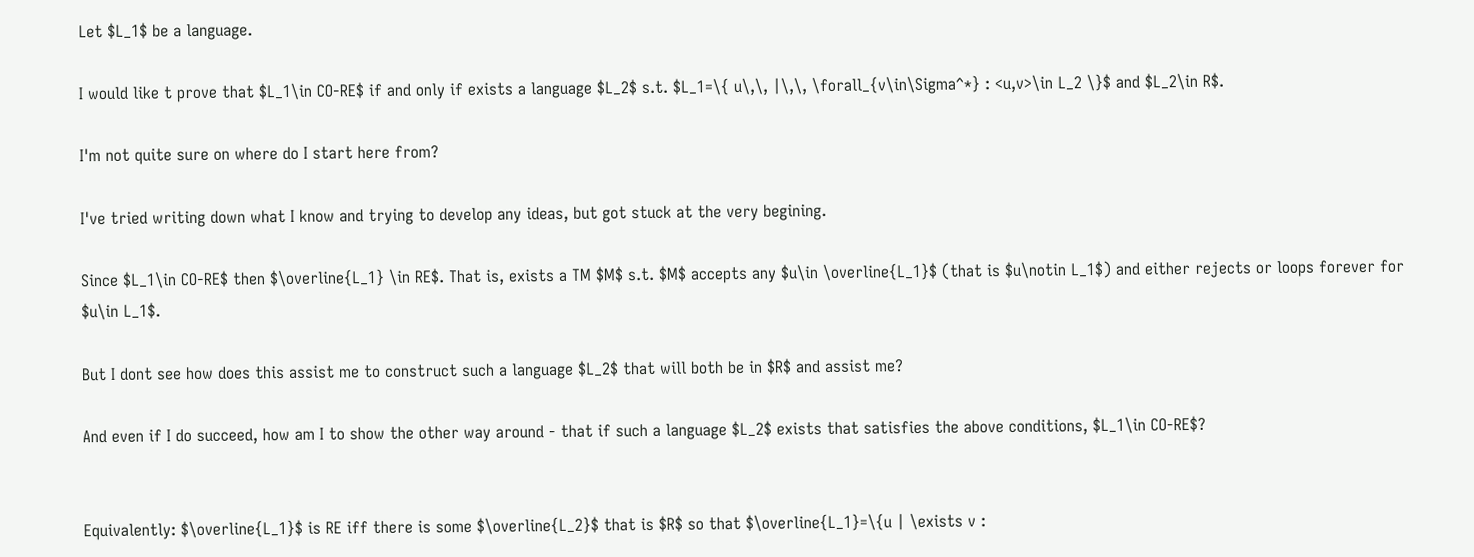Let $L_1$ be a language.

I would like t prove that $L_1\in CO-RE$ if and only if exists a language $L_2$ s.t. $L_1=\{ u\,\, |\,\, \forall_{v\in\Sigma^*} : <u,v>\in L_2 \}$ and $L_2\in R$.

I'm not quite sure on where do I start here from?

I've tried writing down what I know and trying to develop any ideas, but got stuck at the very begining.

Since $L_1\in CO-RE$ then $\overline{L_1} \in RE$. That is, exists a TM $M$ s.t. $M$ accepts any $u\in \overline{L_1}$ (that is $u\notin L_1$) and either rejects or loops forever for $u\in L_1$.

But I dont see how does this assist me to construct such a language $L_2$ that will both be in $R$ and assist me?

And even if I do succeed, how am I to show the other way around - that if such a language $L_2$ exists that satisfies the above conditions, $L_1\in CO-RE$?


Equivalently: $\overline{L_1}$ is RE iff there is some $\overline{L_2}$ that is $R$ so that $\overline{L_1}=\{u | \exists v :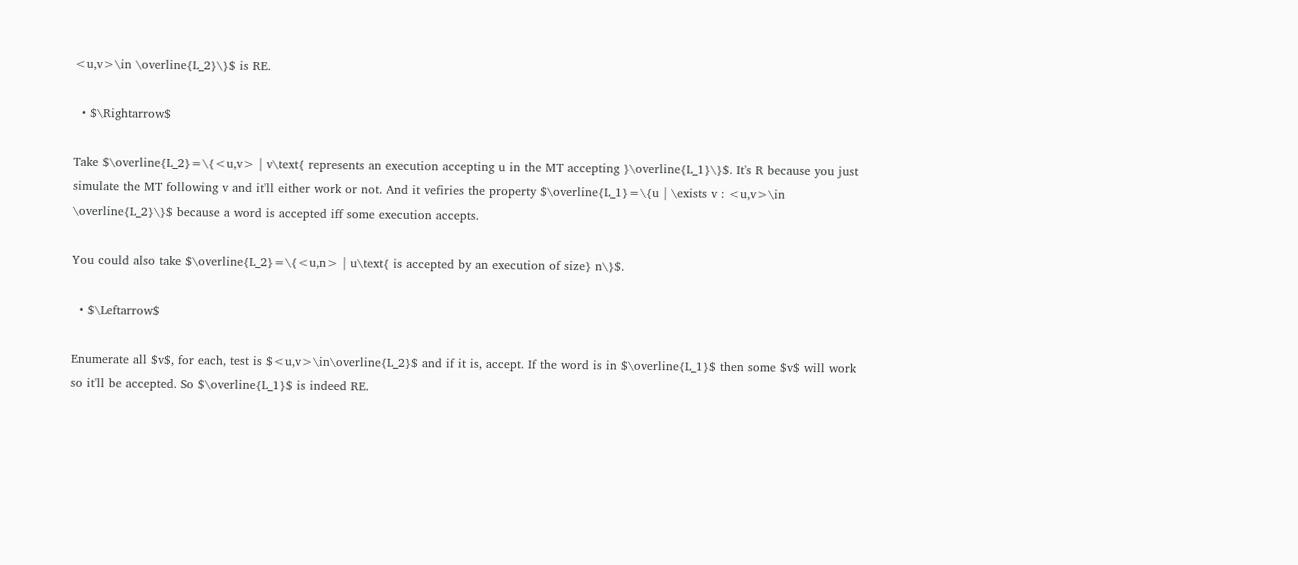<u,v>\in \overline{L_2}\}$ is RE.

  • $\Rightarrow$

Take $\overline{L_2}=\{<u,v> | v\text{ represents an execution accepting u in the MT accepting }\overline{L_1}\}$. It's R because you just simulate the MT following v and it'll either work or not. And it vefiries the property $\overline{L_1}=\{u | \exists v : <u,v>\in \overline{L_2}\}$ because a word is accepted iff some execution accepts.

You could also take $\overline{L_2}=\{<u,n> | u\text{ is accepted by an execution of size} n\}$.

  • $\Leftarrow$

Enumerate all $v$, for each, test is $<u,v>\in\overline{L_2}$ and if it is, accept. If the word is in $\overline{L_1}$ then some $v$ will work so it'll be accepted. So $\overline{L_1}$ is indeed RE.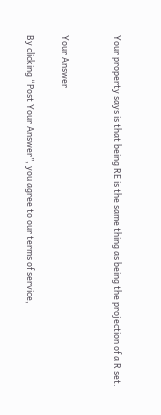Your property says is that being RE is the same thing as being the projection of a R set.


Your Answer

By clicking “Post Your Answer”, you agree to our terms of service,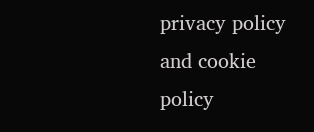privacy policy and cookie policy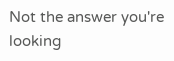Not the answer you're looking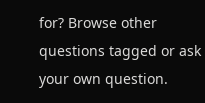for? Browse other questions tagged or ask your own question.